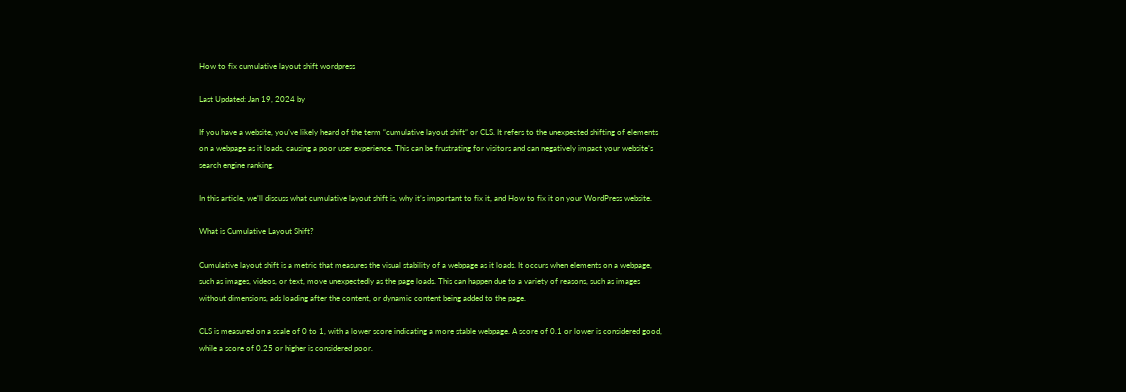How to fix cumulative layout shift wordpress

Last Updated: Jan 19, 2024 by

If you have a website, you’ve likely heard of the term “cumulative layout shift” or CLS. It refers to the unexpected shifting of elements on a webpage as it loads, causing a poor user experience. This can be frustrating for visitors and can negatively impact your website’s search engine ranking.

In this article, we’ll discuss what cumulative layout shift is, why it’s important to fix it, and How to fix it on your WordPress website.

What is Cumulative Layout Shift?

Cumulative layout shift is a metric that measures the visual stability of a webpage as it loads. It occurs when elements on a webpage, such as images, videos, or text, move unexpectedly as the page loads. This can happen due to a variety of reasons, such as images without dimensions, ads loading after the content, or dynamic content being added to the page.

CLS is measured on a scale of 0 to 1, with a lower score indicating a more stable webpage. A score of 0.1 or lower is considered good, while a score of 0.25 or higher is considered poor.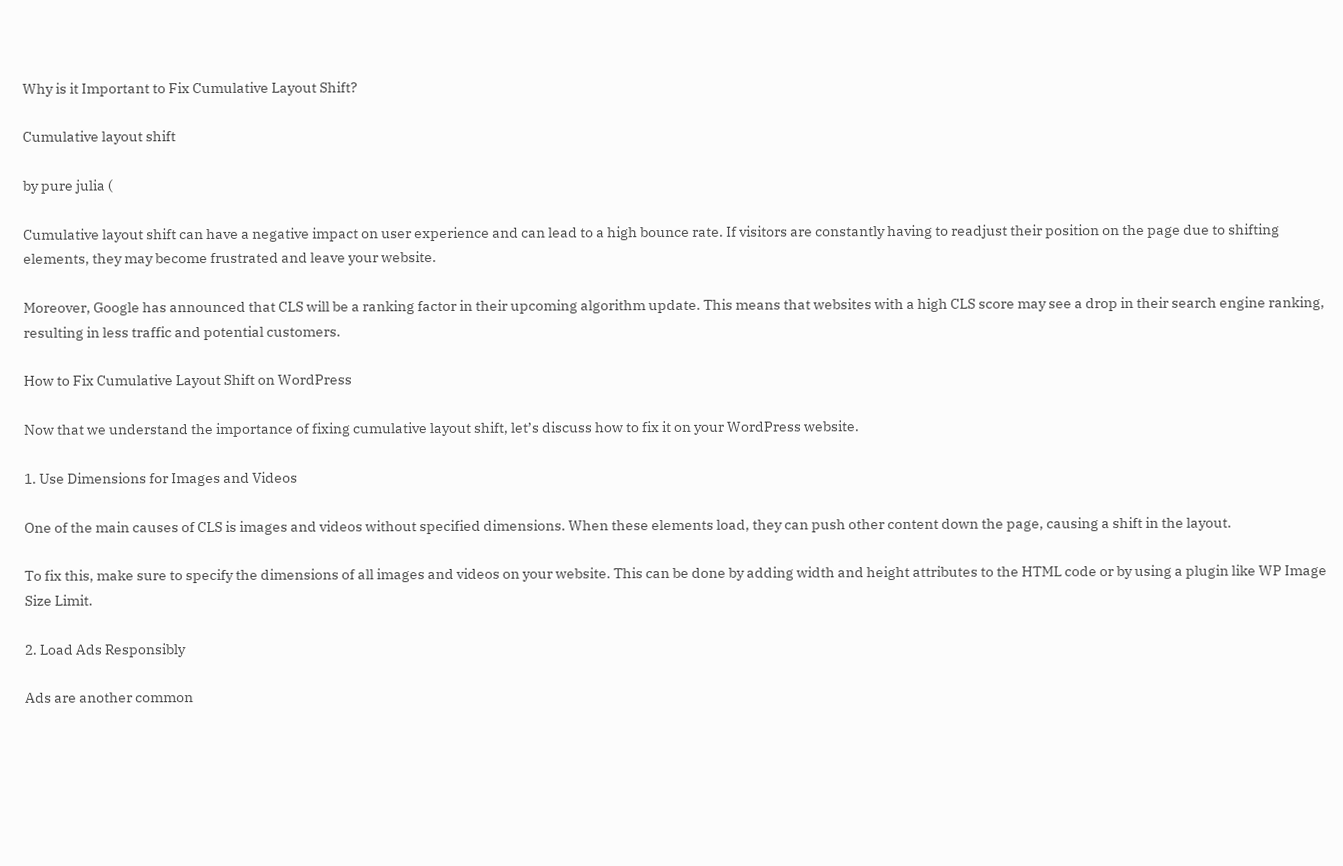Why is it Important to Fix Cumulative Layout Shift?

Cumulative layout shift

by pure julia (

Cumulative layout shift can have a negative impact on user experience and can lead to a high bounce rate. If visitors are constantly having to readjust their position on the page due to shifting elements, they may become frustrated and leave your website.

Moreover, Google has announced that CLS will be a ranking factor in their upcoming algorithm update. This means that websites with a high CLS score may see a drop in their search engine ranking, resulting in less traffic and potential customers.

How to Fix Cumulative Layout Shift on WordPress

Now that we understand the importance of fixing cumulative layout shift, let’s discuss how to fix it on your WordPress website.

1. Use Dimensions for Images and Videos

One of the main causes of CLS is images and videos without specified dimensions. When these elements load, they can push other content down the page, causing a shift in the layout.

To fix this, make sure to specify the dimensions of all images and videos on your website. This can be done by adding width and height attributes to the HTML code or by using a plugin like WP Image Size Limit.

2. Load Ads Responsibly

Ads are another common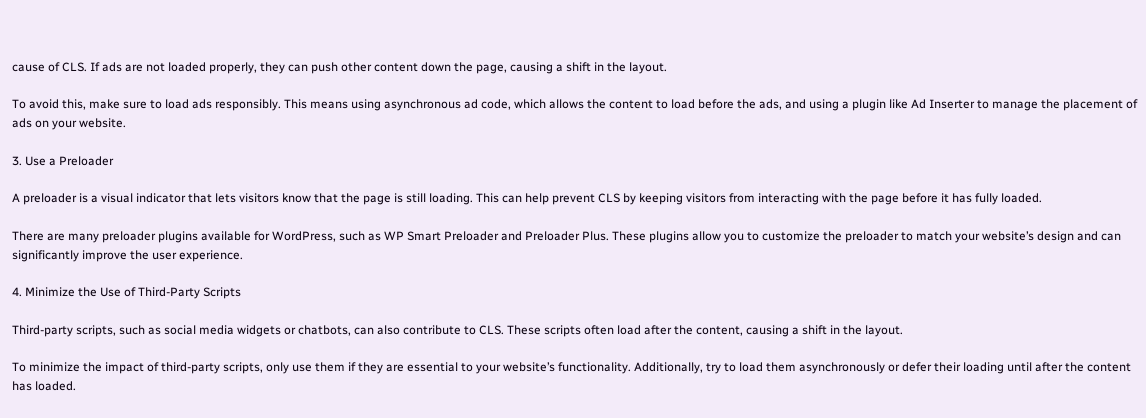cause of CLS. If ads are not loaded properly, they can push other content down the page, causing a shift in the layout.

To avoid this, make sure to load ads responsibly. This means using asynchronous ad code, which allows the content to load before the ads, and using a plugin like Ad Inserter to manage the placement of ads on your website.

3. Use a Preloader

A preloader is a visual indicator that lets visitors know that the page is still loading. This can help prevent CLS by keeping visitors from interacting with the page before it has fully loaded.

There are many preloader plugins available for WordPress, such as WP Smart Preloader and Preloader Plus. These plugins allow you to customize the preloader to match your website’s design and can significantly improve the user experience.

4. Minimize the Use of Third-Party Scripts

Third-party scripts, such as social media widgets or chatbots, can also contribute to CLS. These scripts often load after the content, causing a shift in the layout.

To minimize the impact of third-party scripts, only use them if they are essential to your website’s functionality. Additionally, try to load them asynchronously or defer their loading until after the content has loaded.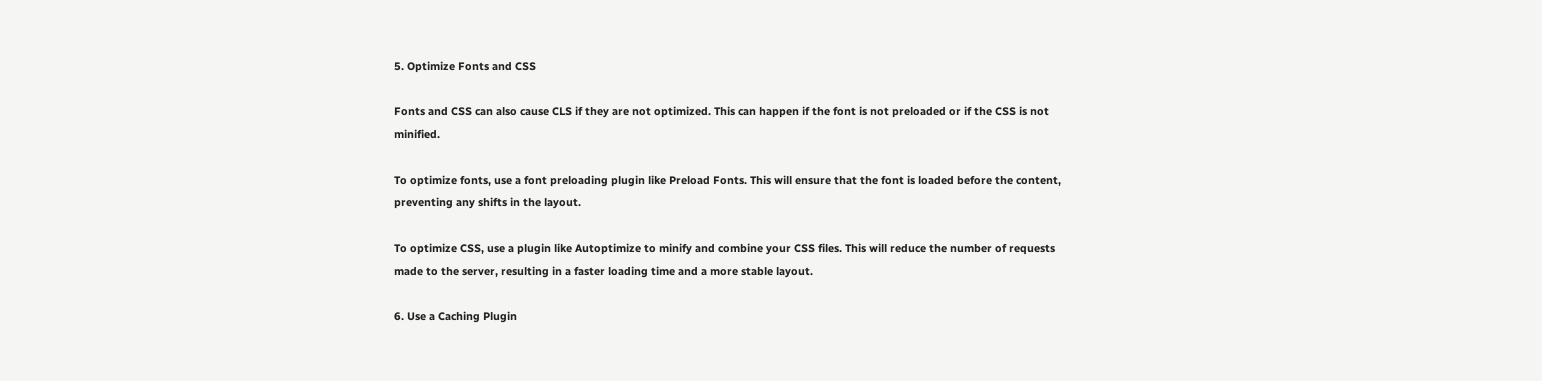5. Optimize Fonts and CSS

Fonts and CSS can also cause CLS if they are not optimized. This can happen if the font is not preloaded or if the CSS is not minified.

To optimize fonts, use a font preloading plugin like Preload Fonts. This will ensure that the font is loaded before the content, preventing any shifts in the layout.

To optimize CSS, use a plugin like Autoptimize to minify and combine your CSS files. This will reduce the number of requests made to the server, resulting in a faster loading time and a more stable layout.

6. Use a Caching Plugin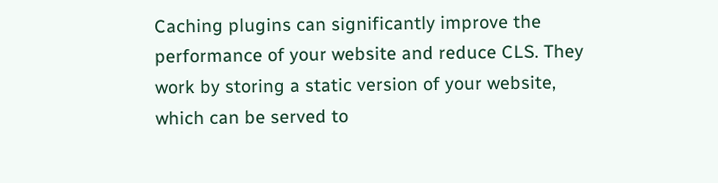Caching plugins can significantly improve the performance of your website and reduce CLS. They work by storing a static version of your website, which can be served to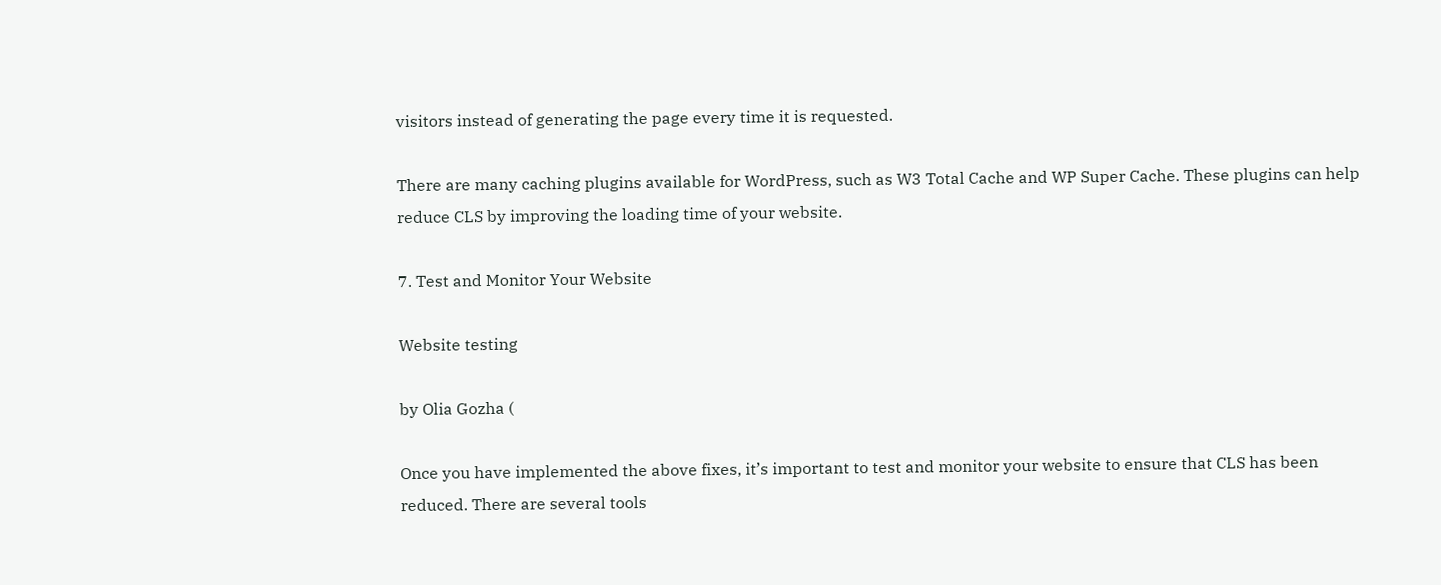visitors instead of generating the page every time it is requested.

There are many caching plugins available for WordPress, such as W3 Total Cache and WP Super Cache. These plugins can help reduce CLS by improving the loading time of your website.

7. Test and Monitor Your Website

Website testing

by Olia Gozha (

Once you have implemented the above fixes, it’s important to test and monitor your website to ensure that CLS has been reduced. There are several tools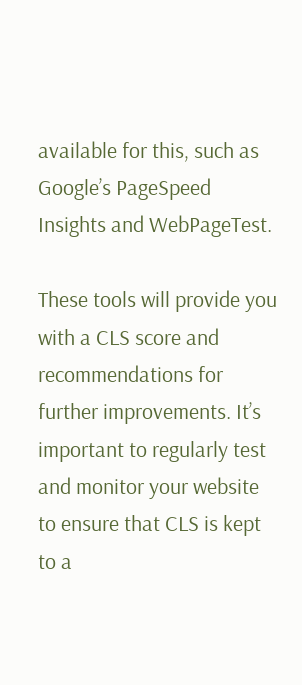available for this, such as Google’s PageSpeed Insights and WebPageTest.

These tools will provide you with a CLS score and recommendations for further improvements. It’s important to regularly test and monitor your website to ensure that CLS is kept to a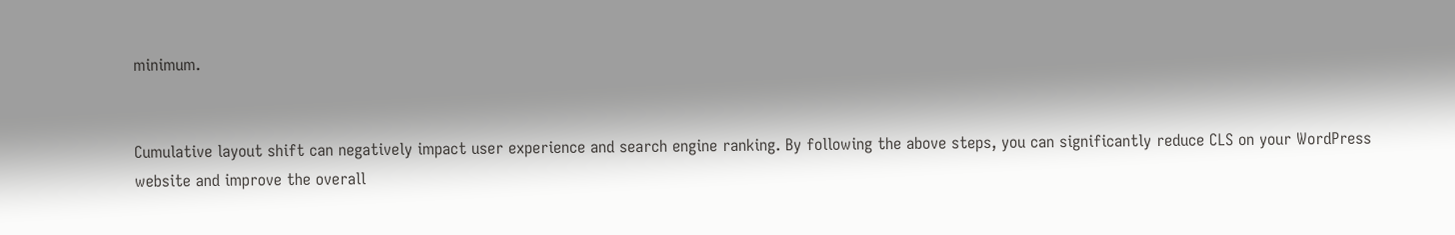minimum.


Cumulative layout shift can negatively impact user experience and search engine ranking. By following the above steps, you can significantly reduce CLS on your WordPress website and improve the overall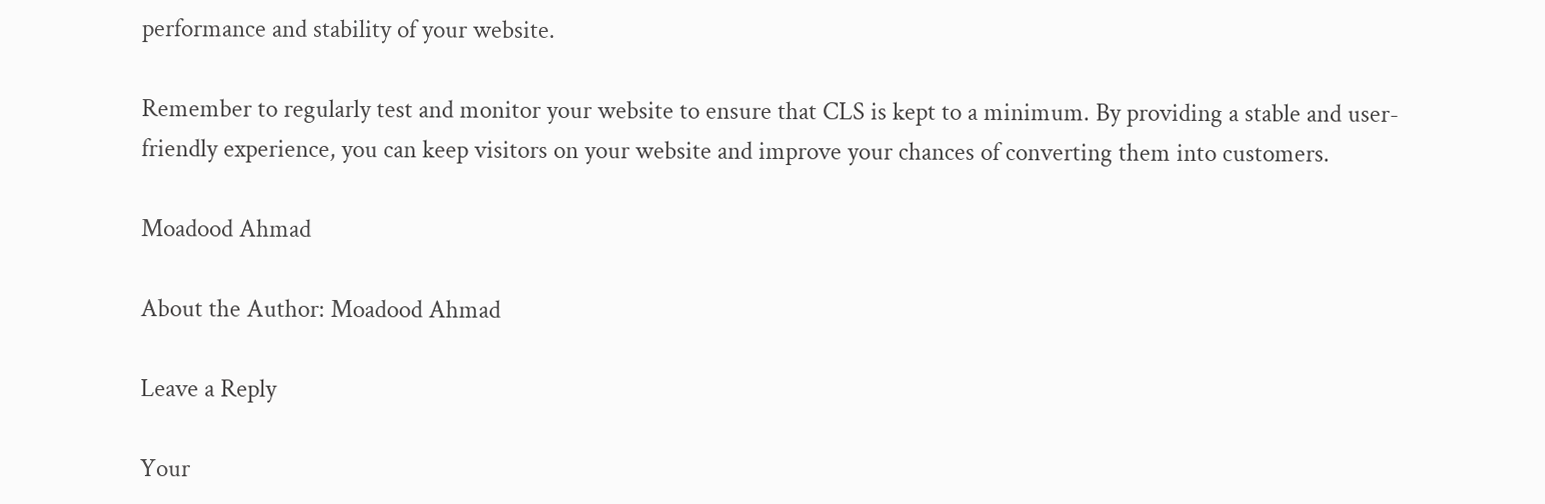performance and stability of your website.

Remember to regularly test and monitor your website to ensure that CLS is kept to a minimum. By providing a stable and user-friendly experience, you can keep visitors on your website and improve your chances of converting them into customers.

Moadood Ahmad

About the Author: Moadood Ahmad

Leave a Reply

Your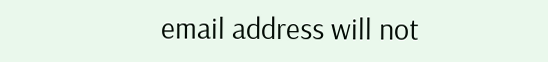email address will not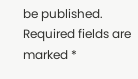be published. Required fields are marked *